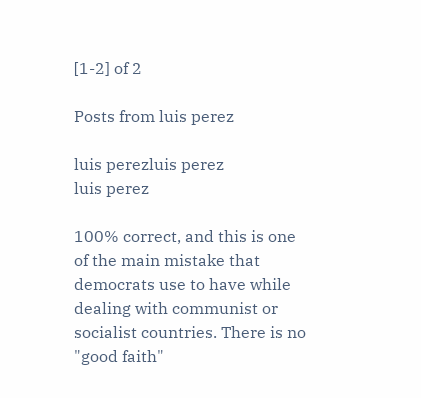[1-2] of 2

Posts from luis perez

luis perezluis perez
luis perez

100% correct, and this is one of the main mistake that democrats use to have while dealing with communist or socialist countries. There is no "good faith"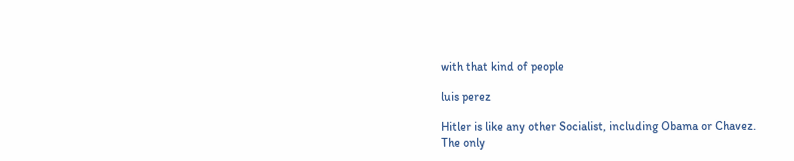with that kind of people

luis perez

Hitler is like any other Socialist, including Obama or Chavez.
The only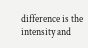difference is the intensity and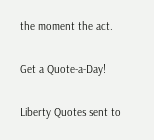the moment the act.

Get a Quote-a-Day!

Liberty Quotes sent to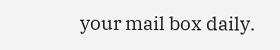your mail box daily.